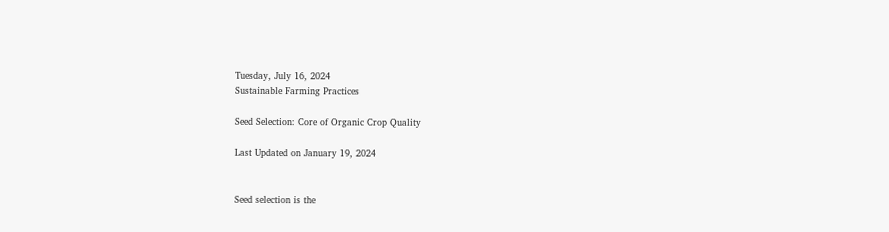Tuesday, July 16, 2024
Sustainable Farming Practices

Seed Selection: Core of Organic Crop Quality

Last Updated on January 19, 2024


Seed selection is the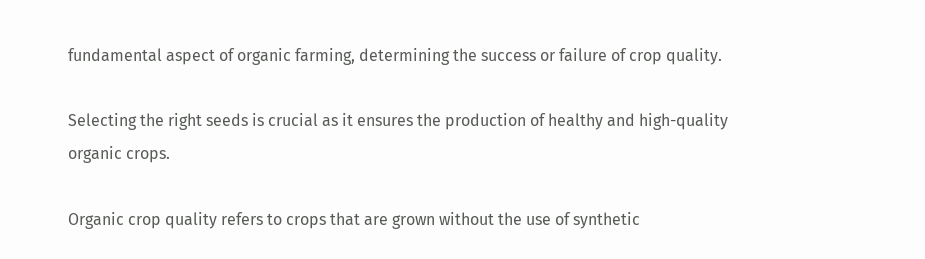fundamental aspect of organic farming, determining the success or failure of crop quality.

Selecting the right seeds is crucial as it ensures the production of healthy and high-quality organic crops.

Organic crop quality refers to crops that are grown without the use of synthetic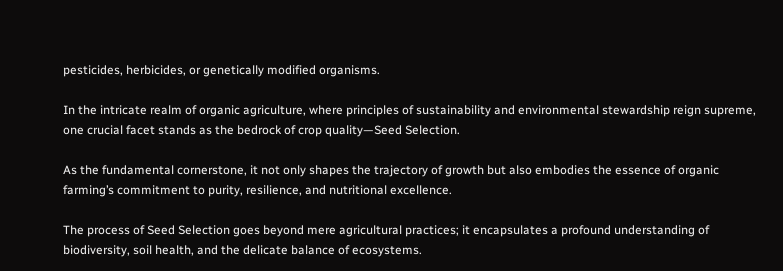pesticides, herbicides, or genetically modified organisms.

In the intricate realm of organic agriculture, where principles of sustainability and environmental stewardship reign supreme, one crucial facet stands as the bedrock of crop quality—Seed Selection.

As the fundamental cornerstone, it not only shapes the trajectory of growth but also embodies the essence of organic farming’s commitment to purity, resilience, and nutritional excellence.

The process of Seed Selection goes beyond mere agricultural practices; it encapsulates a profound understanding of biodiversity, soil health, and the delicate balance of ecosystems.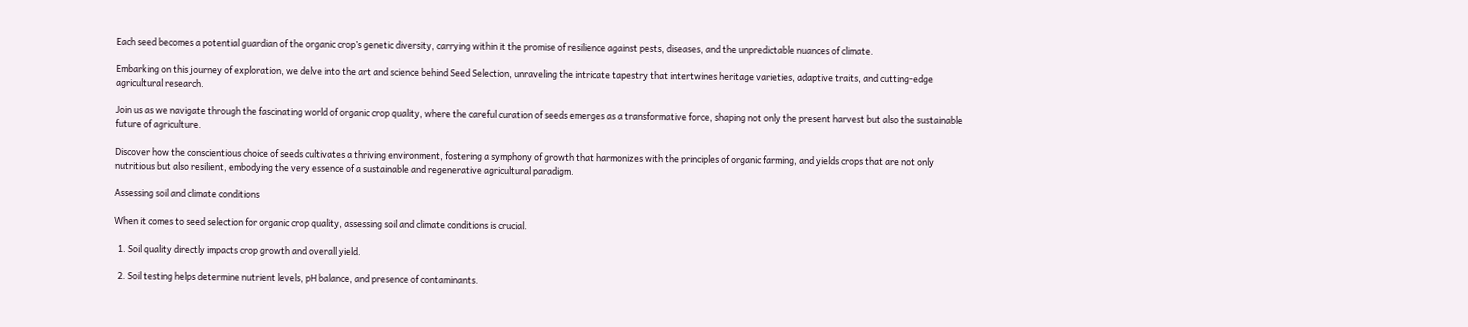Each seed becomes a potential guardian of the organic crop’s genetic diversity, carrying within it the promise of resilience against pests, diseases, and the unpredictable nuances of climate.

Embarking on this journey of exploration, we delve into the art and science behind Seed Selection, unraveling the intricate tapestry that intertwines heritage varieties, adaptive traits, and cutting-edge agricultural research.

Join us as we navigate through the fascinating world of organic crop quality, where the careful curation of seeds emerges as a transformative force, shaping not only the present harvest but also the sustainable future of agriculture.

Discover how the conscientious choice of seeds cultivates a thriving environment, fostering a symphony of growth that harmonizes with the principles of organic farming, and yields crops that are not only nutritious but also resilient, embodying the very essence of a sustainable and regenerative agricultural paradigm.

Assessing soil and climate conditions

When it comes to seed selection for organic crop quality, assessing soil and climate conditions is crucial.

  1. Soil quality directly impacts crop growth and overall yield.

  2. Soil testing helps determine nutrient levels, pH balance, and presence of contaminants.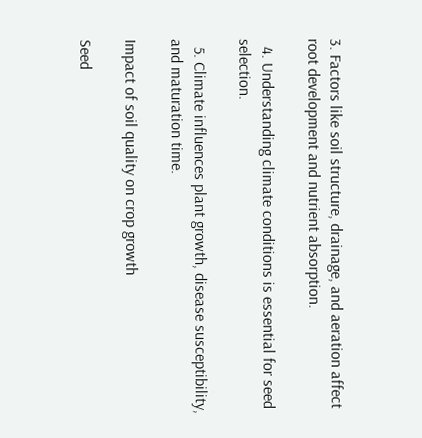3. Factors like soil structure, drainage, and aeration affect root development and nutrient absorption.

  4. Understanding climate conditions is essential for seed selection.

  5. Climate influences plant growth, disease susceptibility, and maturation time.

Impact of soil quality on crop growth

Seed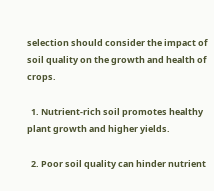selection should consider the impact of soil quality on the growth and health of crops.

  1. Nutrient-rich soil promotes healthy plant growth and higher yields.

  2. Poor soil quality can hinder nutrient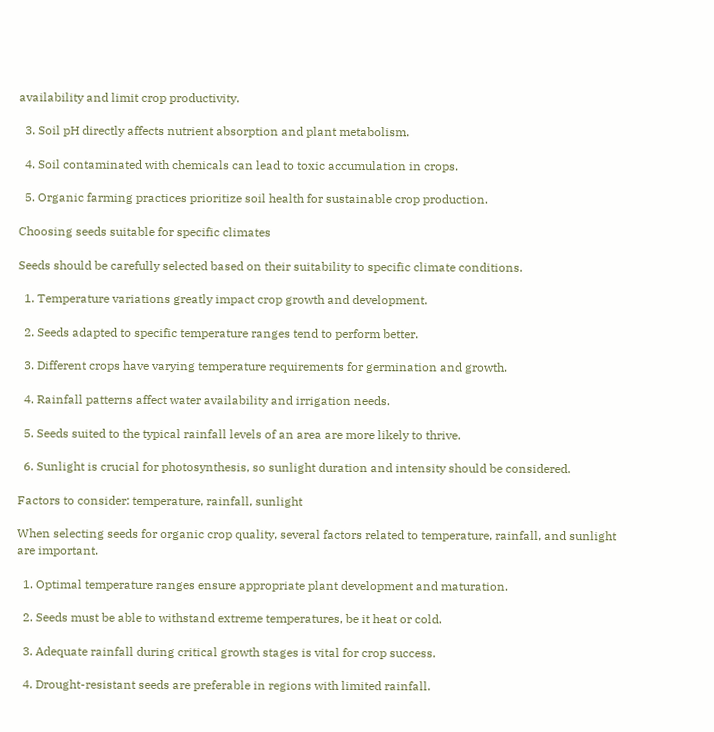availability and limit crop productivity.

  3. Soil pH directly affects nutrient absorption and plant metabolism.

  4. Soil contaminated with chemicals can lead to toxic accumulation in crops.

  5. Organic farming practices prioritize soil health for sustainable crop production.

Choosing seeds suitable for specific climates

Seeds should be carefully selected based on their suitability to specific climate conditions.

  1. Temperature variations greatly impact crop growth and development.

  2. Seeds adapted to specific temperature ranges tend to perform better.

  3. Different crops have varying temperature requirements for germination and growth.

  4. Rainfall patterns affect water availability and irrigation needs.

  5. Seeds suited to the typical rainfall levels of an area are more likely to thrive.

  6. Sunlight is crucial for photosynthesis, so sunlight duration and intensity should be considered.

Factors to consider: temperature, rainfall, sunlight

When selecting seeds for organic crop quality, several factors related to temperature, rainfall, and sunlight are important.

  1. Optimal temperature ranges ensure appropriate plant development and maturation.

  2. Seeds must be able to withstand extreme temperatures, be it heat or cold.

  3. Adequate rainfall during critical growth stages is vital for crop success.

  4. Drought-resistant seeds are preferable in regions with limited rainfall.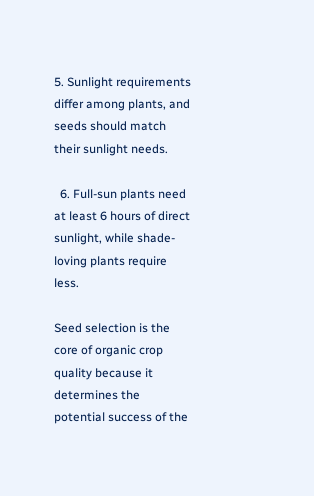5. Sunlight requirements differ among plants, and seeds should match their sunlight needs.

  6. Full-sun plants need at least 6 hours of direct sunlight, while shade-loving plants require less.

Seed selection is the core of organic crop quality because it determines the potential success of the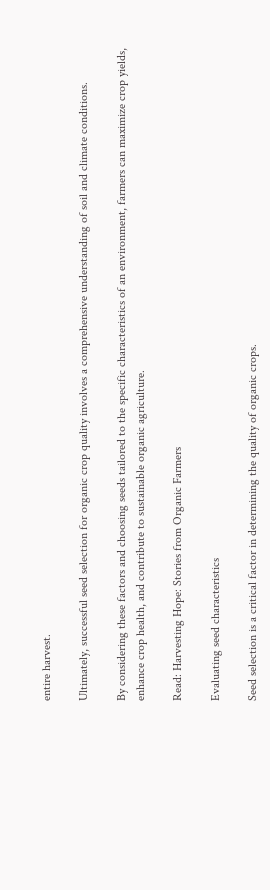entire harvest.

Ultimately, successful seed selection for organic crop quality involves a comprehensive understanding of soil and climate conditions.

By considering these factors and choosing seeds tailored to the specific characteristics of an environment, farmers can maximize crop yields, enhance crop health, and contribute to sustainable organic agriculture.

Read: Harvesting Hope: Stories from Organic Farmers

Evaluating seed characteristics

Seed selection is a critical factor in determining the quality of organic crops.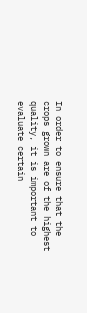In order to ensure that the crops grown are of the highest quality, it is important to evaluate certain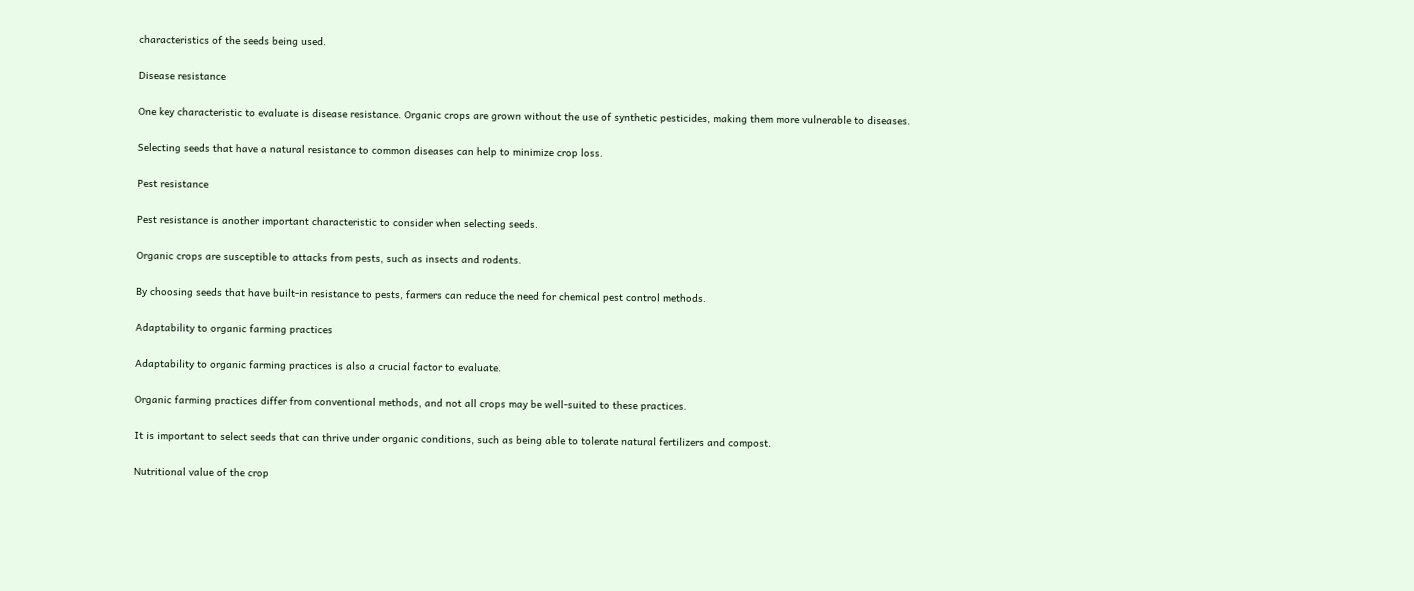characteristics of the seeds being used.

Disease resistance

One key characteristic to evaluate is disease resistance. Organic crops are grown without the use of synthetic pesticides, making them more vulnerable to diseases.

Selecting seeds that have a natural resistance to common diseases can help to minimize crop loss.

Pest resistance

Pest resistance is another important characteristic to consider when selecting seeds.

Organic crops are susceptible to attacks from pests, such as insects and rodents.

By choosing seeds that have built-in resistance to pests, farmers can reduce the need for chemical pest control methods.

Adaptability to organic farming practices

Adaptability to organic farming practices is also a crucial factor to evaluate.

Organic farming practices differ from conventional methods, and not all crops may be well-suited to these practices.

It is important to select seeds that can thrive under organic conditions, such as being able to tolerate natural fertilizers and compost.

Nutritional value of the crop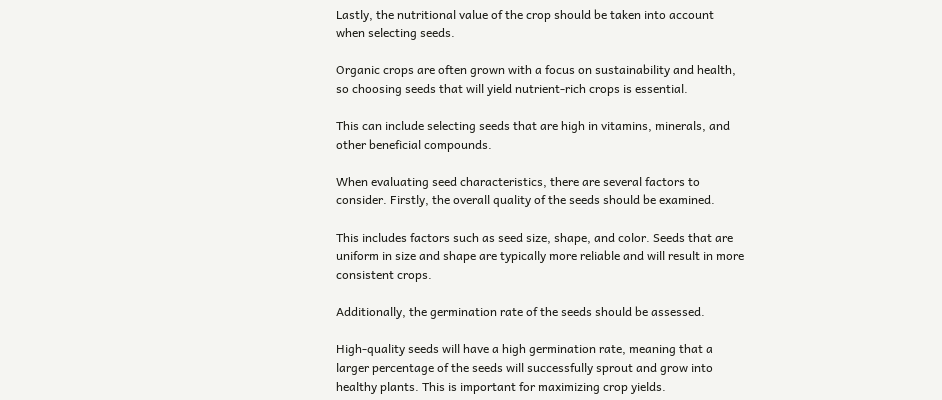Lastly, the nutritional value of the crop should be taken into account when selecting seeds.

Organic crops are often grown with a focus on sustainability and health, so choosing seeds that will yield nutrient-rich crops is essential.

This can include selecting seeds that are high in vitamins, minerals, and other beneficial compounds.

When evaluating seed characteristics, there are several factors to consider. Firstly, the overall quality of the seeds should be examined.

This includes factors such as seed size, shape, and color. Seeds that are uniform in size and shape are typically more reliable and will result in more consistent crops.

Additionally, the germination rate of the seeds should be assessed.

High-quality seeds will have a high germination rate, meaning that a larger percentage of the seeds will successfully sprout and grow into healthy plants. This is important for maximizing crop yields.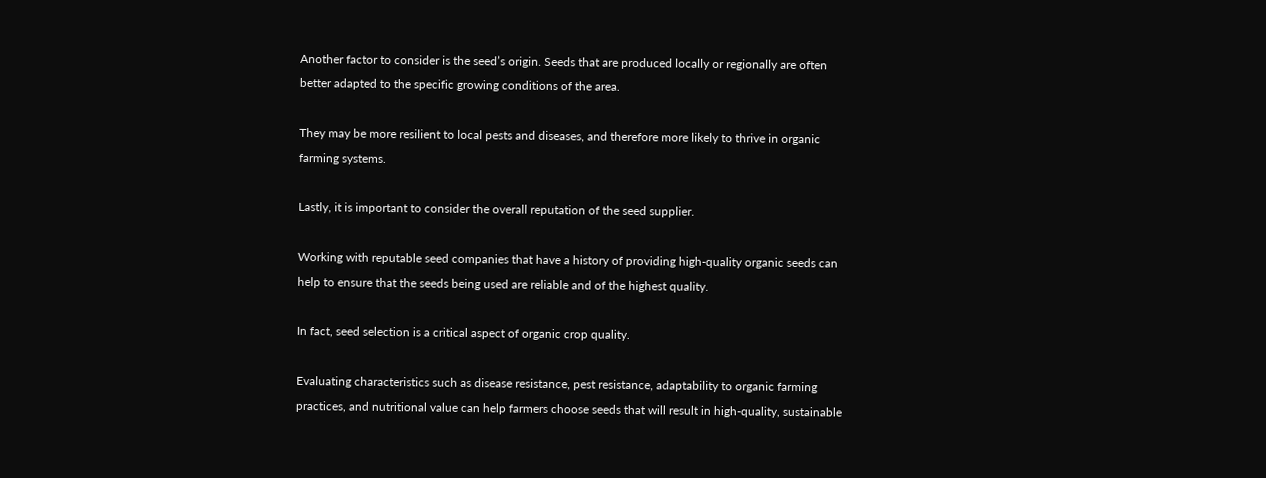Another factor to consider is the seed’s origin. Seeds that are produced locally or regionally are often better adapted to the specific growing conditions of the area.

They may be more resilient to local pests and diseases, and therefore more likely to thrive in organic farming systems.

Lastly, it is important to consider the overall reputation of the seed supplier.

Working with reputable seed companies that have a history of providing high-quality organic seeds can help to ensure that the seeds being used are reliable and of the highest quality.

In fact, seed selection is a critical aspect of organic crop quality.

Evaluating characteristics such as disease resistance, pest resistance, adaptability to organic farming practices, and nutritional value can help farmers choose seeds that will result in high-quality, sustainable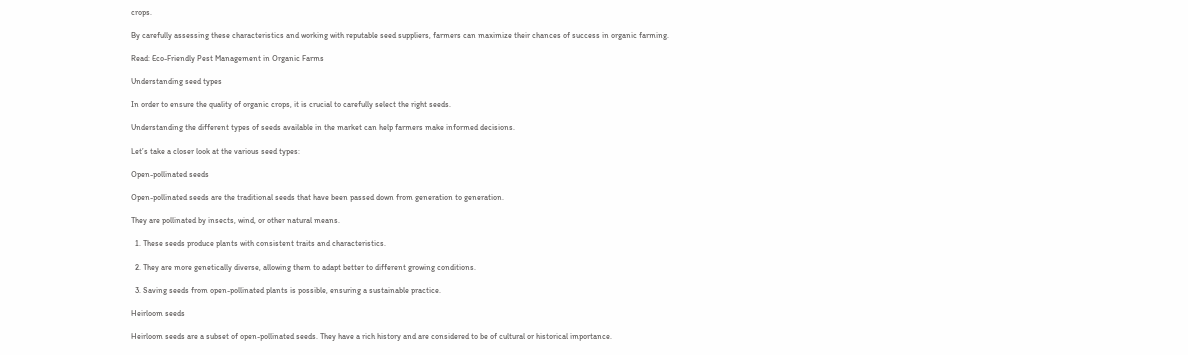crops.

By carefully assessing these characteristics and working with reputable seed suppliers, farmers can maximize their chances of success in organic farming.

Read: Eco-Friendly Pest Management in Organic Farms

Understanding seed types

In order to ensure the quality of organic crops, it is crucial to carefully select the right seeds.

Understanding the different types of seeds available in the market can help farmers make informed decisions.

Let’s take a closer look at the various seed types:

Open-pollinated seeds

Open-pollinated seeds are the traditional seeds that have been passed down from generation to generation.

They are pollinated by insects, wind, or other natural means.

  1. These seeds produce plants with consistent traits and characteristics.

  2. They are more genetically diverse, allowing them to adapt better to different growing conditions.

  3. Saving seeds from open-pollinated plants is possible, ensuring a sustainable practice.

Heirloom seeds

Heirloom seeds are a subset of open-pollinated seeds. They have a rich history and are considered to be of cultural or historical importance.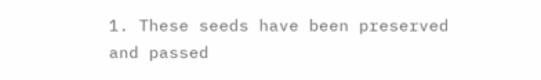1. These seeds have been preserved and passed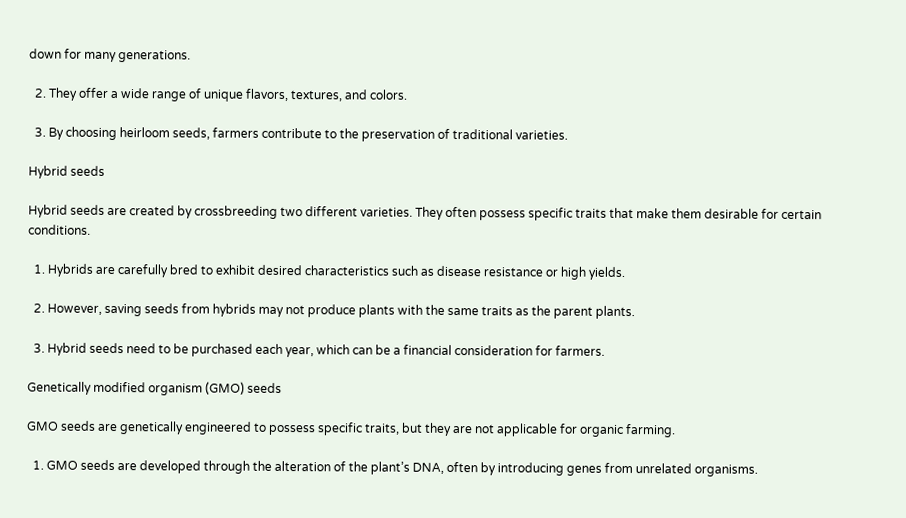down for many generations.

  2. They offer a wide range of unique flavors, textures, and colors.

  3. By choosing heirloom seeds, farmers contribute to the preservation of traditional varieties.

Hybrid seeds

Hybrid seeds are created by crossbreeding two different varieties. They often possess specific traits that make them desirable for certain conditions.

  1. Hybrids are carefully bred to exhibit desired characteristics such as disease resistance or high yields.

  2. However, saving seeds from hybrids may not produce plants with the same traits as the parent plants.

  3. Hybrid seeds need to be purchased each year, which can be a financial consideration for farmers.

Genetically modified organism (GMO) seeds

GMO seeds are genetically engineered to possess specific traits, but they are not applicable for organic farming.

  1. GMO seeds are developed through the alteration of the plant’s DNA, often by introducing genes from unrelated organisms.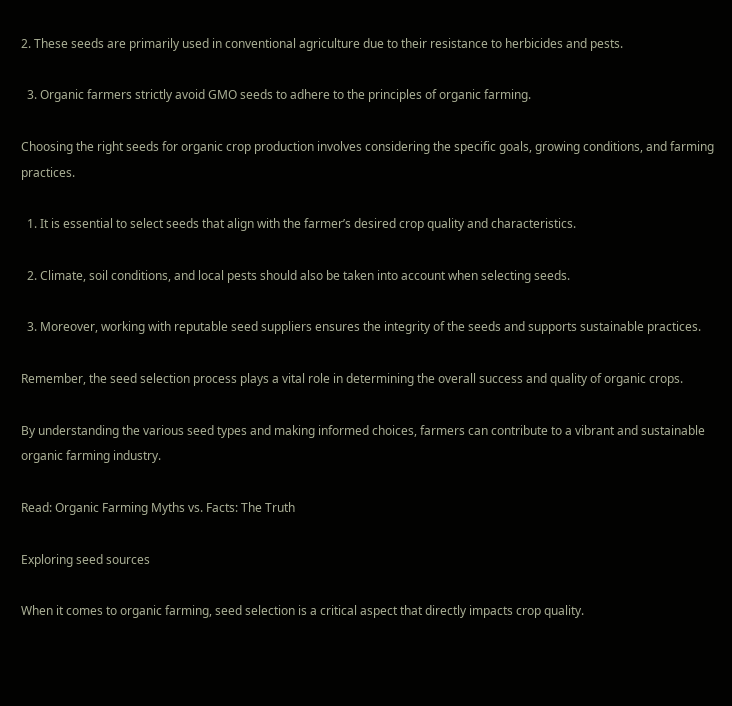2. These seeds are primarily used in conventional agriculture due to their resistance to herbicides and pests.

  3. Organic farmers strictly avoid GMO seeds to adhere to the principles of organic farming.

Choosing the right seeds for organic crop production involves considering the specific goals, growing conditions, and farming practices.

  1. It is essential to select seeds that align with the farmer’s desired crop quality and characteristics.

  2. Climate, soil conditions, and local pests should also be taken into account when selecting seeds.

  3. Moreover, working with reputable seed suppliers ensures the integrity of the seeds and supports sustainable practices.

Remember, the seed selection process plays a vital role in determining the overall success and quality of organic crops.

By understanding the various seed types and making informed choices, farmers can contribute to a vibrant and sustainable organic farming industry.

Read: Organic Farming Myths vs. Facts: The Truth

Exploring seed sources

When it comes to organic farming, seed selection is a critical aspect that directly impacts crop quality.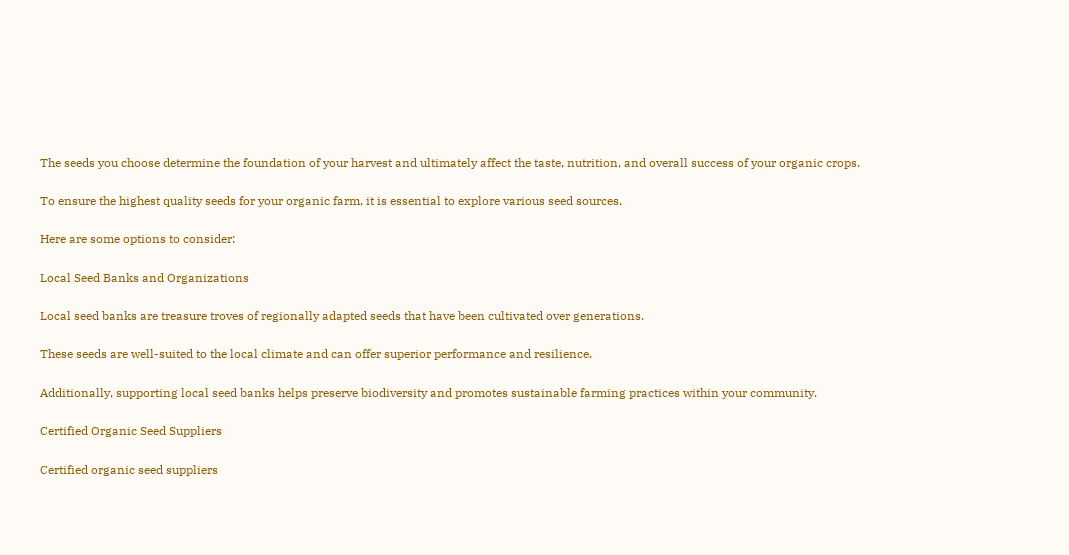The seeds you choose determine the foundation of your harvest and ultimately affect the taste, nutrition, and overall success of your organic crops.

To ensure the highest quality seeds for your organic farm, it is essential to explore various seed sources.

Here are some options to consider:

Local Seed Banks and Organizations

Local seed banks are treasure troves of regionally adapted seeds that have been cultivated over generations.

These seeds are well-suited to the local climate and can offer superior performance and resilience.

Additionally, supporting local seed banks helps preserve biodiversity and promotes sustainable farming practices within your community.

Certified Organic Seed Suppliers

Certified organic seed suppliers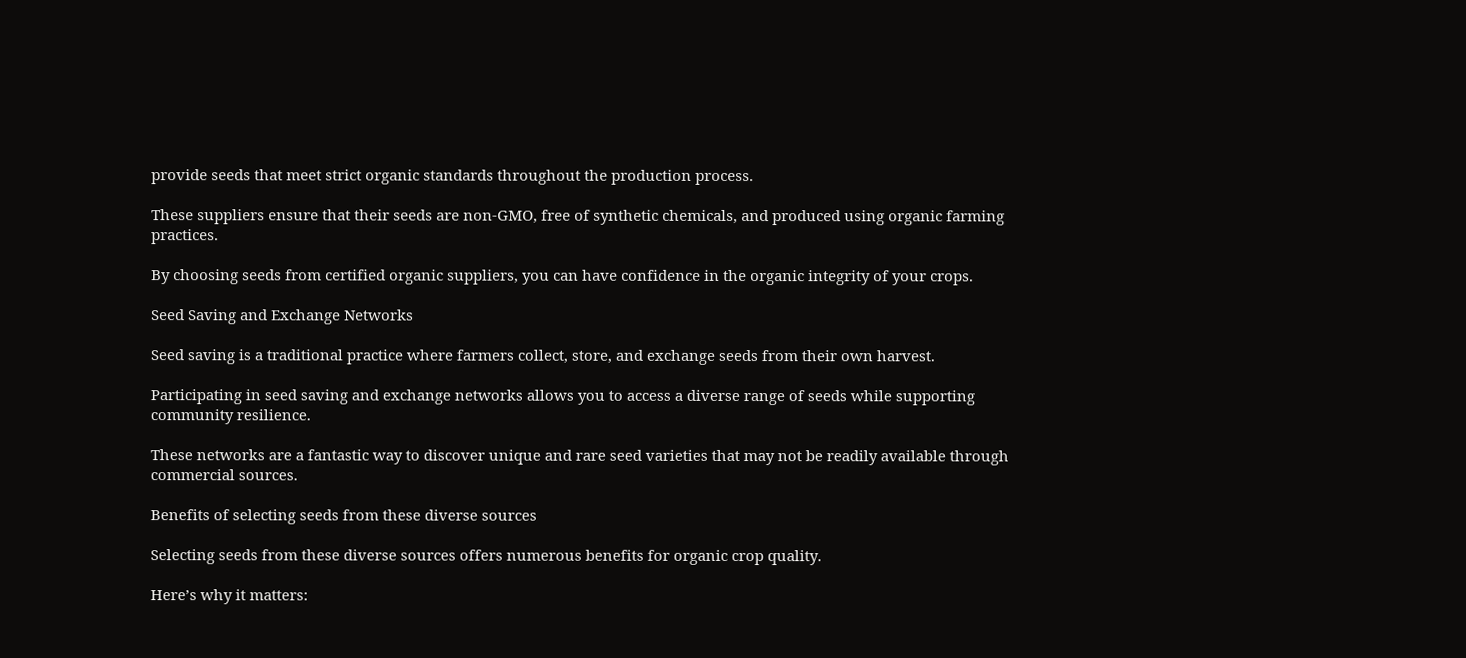provide seeds that meet strict organic standards throughout the production process.

These suppliers ensure that their seeds are non-GMO, free of synthetic chemicals, and produced using organic farming practices.

By choosing seeds from certified organic suppliers, you can have confidence in the organic integrity of your crops.

Seed Saving and Exchange Networks

Seed saving is a traditional practice where farmers collect, store, and exchange seeds from their own harvest.

Participating in seed saving and exchange networks allows you to access a diverse range of seeds while supporting community resilience.

These networks are a fantastic way to discover unique and rare seed varieties that may not be readily available through commercial sources.

Benefits of selecting seeds from these diverse sources

Selecting seeds from these diverse sources offers numerous benefits for organic crop quality.

Here’s why it matters: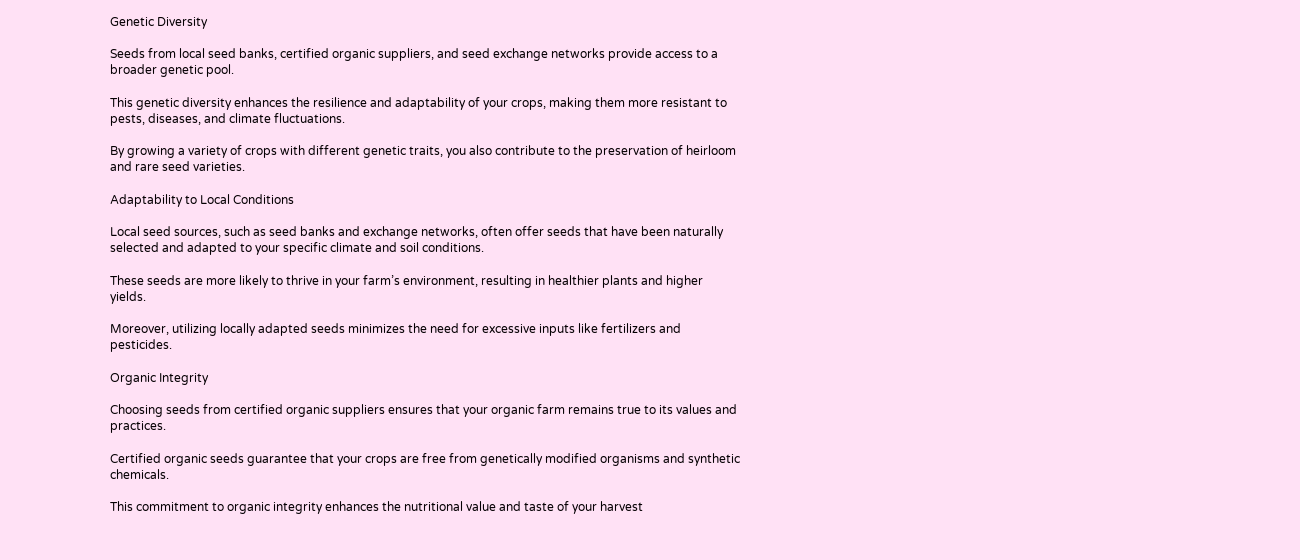Genetic Diversity

Seeds from local seed banks, certified organic suppliers, and seed exchange networks provide access to a broader genetic pool.

This genetic diversity enhances the resilience and adaptability of your crops, making them more resistant to pests, diseases, and climate fluctuations.

By growing a variety of crops with different genetic traits, you also contribute to the preservation of heirloom and rare seed varieties.

Adaptability to Local Conditions

Local seed sources, such as seed banks and exchange networks, often offer seeds that have been naturally selected and adapted to your specific climate and soil conditions.

These seeds are more likely to thrive in your farm’s environment, resulting in healthier plants and higher yields.

Moreover, utilizing locally adapted seeds minimizes the need for excessive inputs like fertilizers and pesticides.

Organic Integrity

Choosing seeds from certified organic suppliers ensures that your organic farm remains true to its values and practices.

Certified organic seeds guarantee that your crops are free from genetically modified organisms and synthetic chemicals.

This commitment to organic integrity enhances the nutritional value and taste of your harvest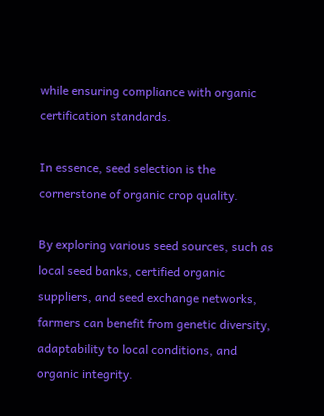while ensuring compliance with organic certification standards.

In essence, seed selection is the cornerstone of organic crop quality.

By exploring various seed sources, such as local seed banks, certified organic suppliers, and seed exchange networks, farmers can benefit from genetic diversity, adaptability to local conditions, and organic integrity.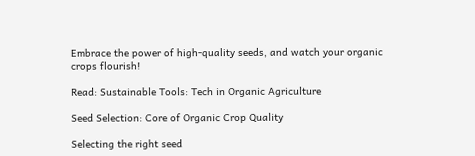Embrace the power of high-quality seeds, and watch your organic crops flourish!

Read: Sustainable Tools: Tech in Organic Agriculture

Seed Selection: Core of Organic Crop Quality

Selecting the right seed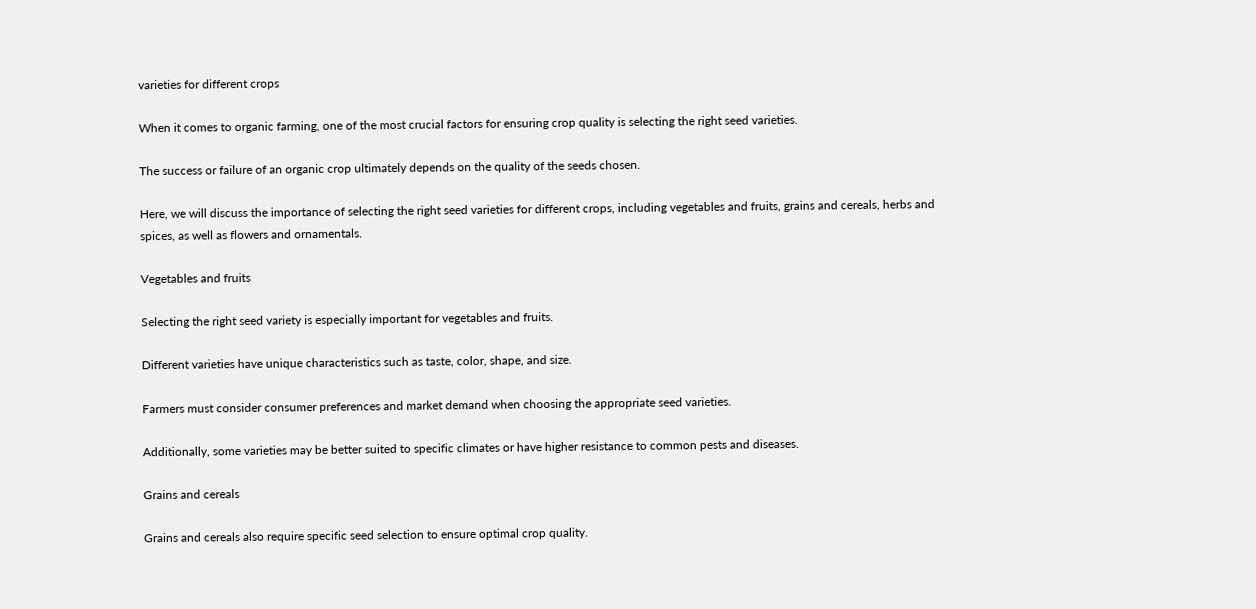varieties for different crops

When it comes to organic farming, one of the most crucial factors for ensuring crop quality is selecting the right seed varieties.

The success or failure of an organic crop ultimately depends on the quality of the seeds chosen.

Here, we will discuss the importance of selecting the right seed varieties for different crops, including vegetables and fruits, grains and cereals, herbs and spices, as well as flowers and ornamentals.

Vegetables and fruits

Selecting the right seed variety is especially important for vegetables and fruits.

Different varieties have unique characteristics such as taste, color, shape, and size.

Farmers must consider consumer preferences and market demand when choosing the appropriate seed varieties.

Additionally, some varieties may be better suited to specific climates or have higher resistance to common pests and diseases.

Grains and cereals

Grains and cereals also require specific seed selection to ensure optimal crop quality.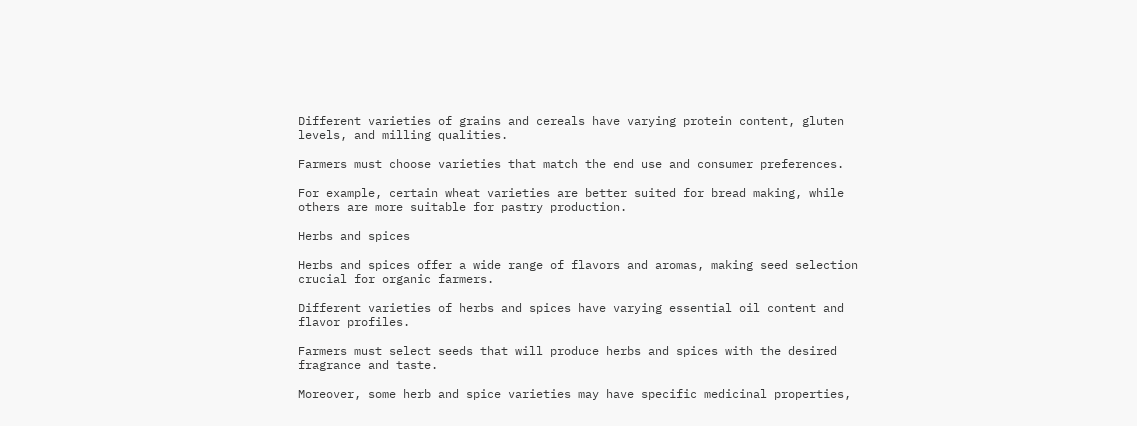Different varieties of grains and cereals have varying protein content, gluten levels, and milling qualities.

Farmers must choose varieties that match the end use and consumer preferences.

For example, certain wheat varieties are better suited for bread making, while others are more suitable for pastry production.

Herbs and spices

Herbs and spices offer a wide range of flavors and aromas, making seed selection crucial for organic farmers.

Different varieties of herbs and spices have varying essential oil content and flavor profiles.

Farmers must select seeds that will produce herbs and spices with the desired fragrance and taste.

Moreover, some herb and spice varieties may have specific medicinal properties,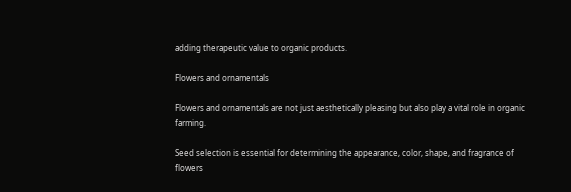adding therapeutic value to organic products.

Flowers and ornamentals

Flowers and ornamentals are not just aesthetically pleasing but also play a vital role in organic farming.

Seed selection is essential for determining the appearance, color, shape, and fragrance of flowers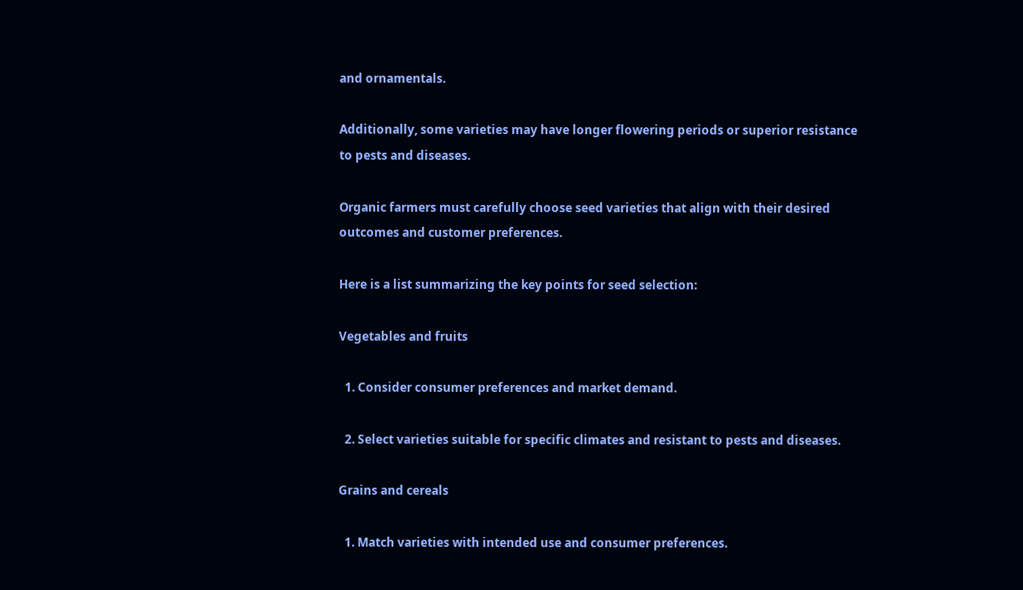and ornamentals.

Additionally, some varieties may have longer flowering periods or superior resistance to pests and diseases.

Organic farmers must carefully choose seed varieties that align with their desired outcomes and customer preferences.

Here is a list summarizing the key points for seed selection:

Vegetables and fruits

  1. Consider consumer preferences and market demand.

  2. Select varieties suitable for specific climates and resistant to pests and diseases.

Grains and cereals

  1. Match varieties with intended use and consumer preferences.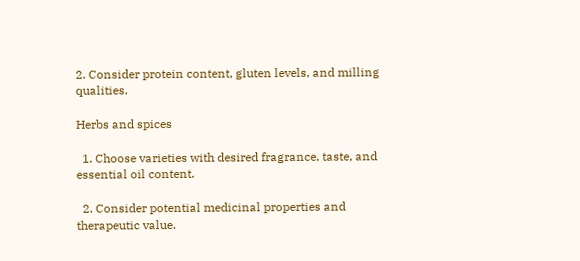2. Consider protein content, gluten levels, and milling qualities.

Herbs and spices

  1. Choose varieties with desired fragrance, taste, and essential oil content.

  2. Consider potential medicinal properties and therapeutic value.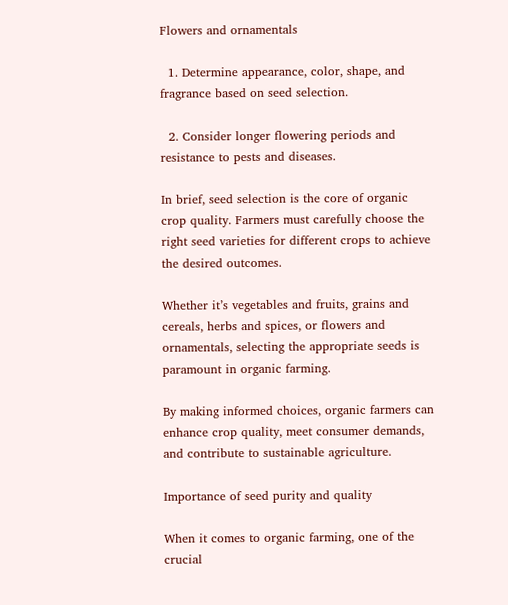Flowers and ornamentals

  1. Determine appearance, color, shape, and fragrance based on seed selection.

  2. Consider longer flowering periods and resistance to pests and diseases.

In brief, seed selection is the core of organic crop quality. Farmers must carefully choose the right seed varieties for different crops to achieve the desired outcomes.

Whether it’s vegetables and fruits, grains and cereals, herbs and spices, or flowers and ornamentals, selecting the appropriate seeds is paramount in organic farming.

By making informed choices, organic farmers can enhance crop quality, meet consumer demands, and contribute to sustainable agriculture.

Importance of seed purity and quality

When it comes to organic farming, one of the crucial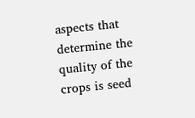aspects that determine the quality of the crops is seed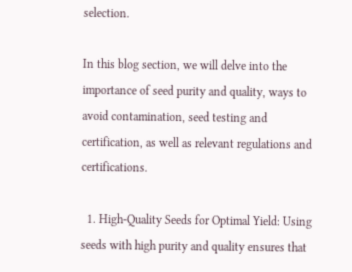selection.

In this blog section, we will delve into the importance of seed purity and quality, ways to avoid contamination, seed testing and certification, as well as relevant regulations and certifications.

  1. High-Quality Seeds for Optimal Yield: Using seeds with high purity and quality ensures that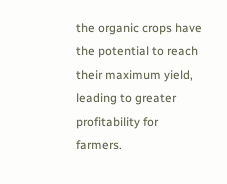the organic crops have the potential to reach their maximum yield, leading to greater profitability for farmers.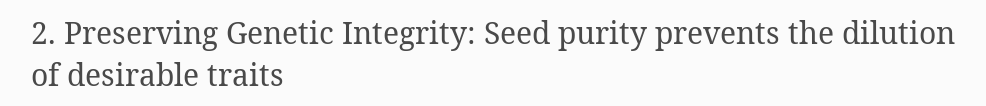2. Preserving Genetic Integrity: Seed purity prevents the dilution of desirable traits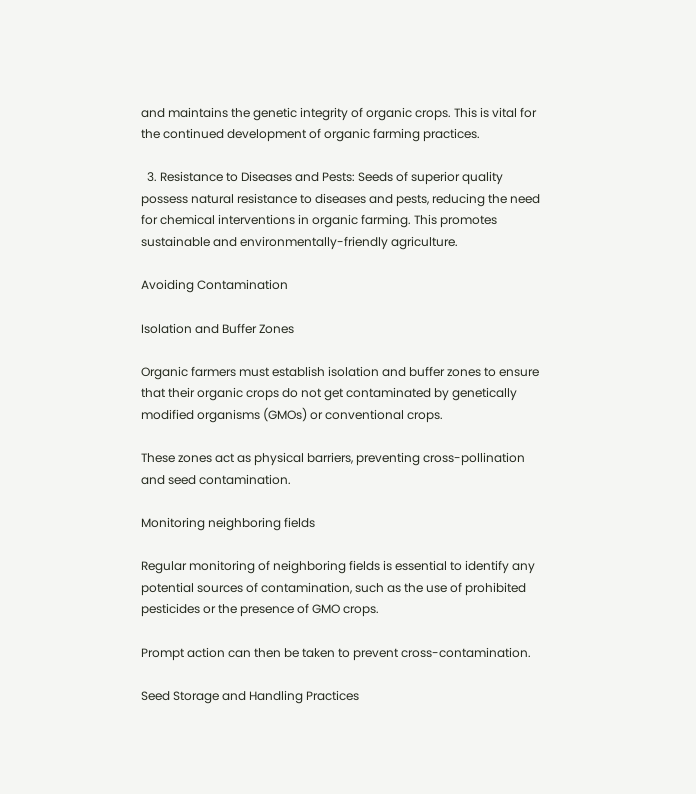and maintains the genetic integrity of organic crops. This is vital for the continued development of organic farming practices.

  3. Resistance to Diseases and Pests: Seeds of superior quality possess natural resistance to diseases and pests, reducing the need for chemical interventions in organic farming. This promotes sustainable and environmentally-friendly agriculture.

Avoiding Contamination

Isolation and Buffer Zones

Organic farmers must establish isolation and buffer zones to ensure that their organic crops do not get contaminated by genetically modified organisms (GMOs) or conventional crops.

These zones act as physical barriers, preventing cross-pollination and seed contamination.

Monitoring neighboring fields

Regular monitoring of neighboring fields is essential to identify any potential sources of contamination, such as the use of prohibited pesticides or the presence of GMO crops.

Prompt action can then be taken to prevent cross-contamination.

Seed Storage and Handling Practices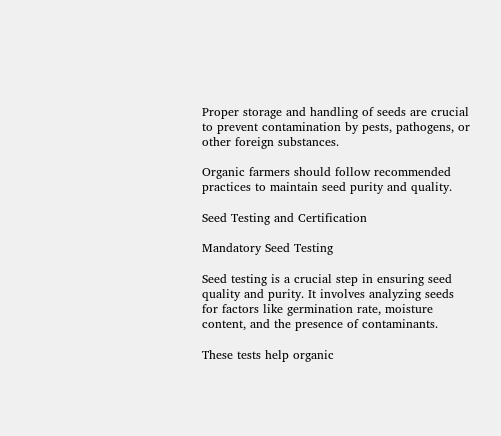Proper storage and handling of seeds are crucial to prevent contamination by pests, pathogens, or other foreign substances.

Organic farmers should follow recommended practices to maintain seed purity and quality.

Seed Testing and Certification

Mandatory Seed Testing

Seed testing is a crucial step in ensuring seed quality and purity. It involves analyzing seeds for factors like germination rate, moisture content, and the presence of contaminants.

These tests help organic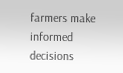farmers make informed decisions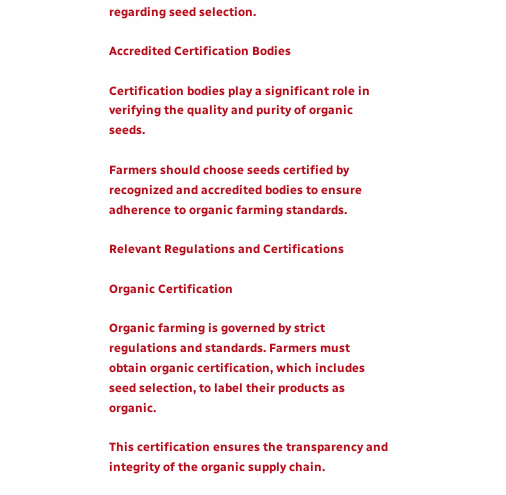regarding seed selection.

Accredited Certification Bodies

Certification bodies play a significant role in verifying the quality and purity of organic seeds.

Farmers should choose seeds certified by recognized and accredited bodies to ensure adherence to organic farming standards.

Relevant Regulations and Certifications

Organic Certification

Organic farming is governed by strict regulations and standards. Farmers must obtain organic certification, which includes seed selection, to label their products as organic.

This certification ensures the transparency and integrity of the organic supply chain.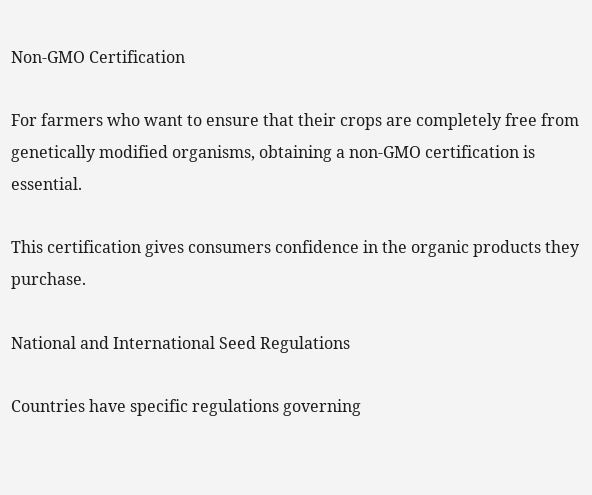Non-GMO Certification

For farmers who want to ensure that their crops are completely free from genetically modified organisms, obtaining a non-GMO certification is essential.

This certification gives consumers confidence in the organic products they purchase.

National and International Seed Regulations

Countries have specific regulations governing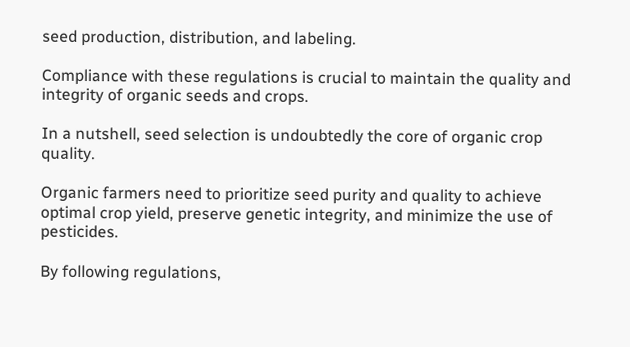seed production, distribution, and labeling.

Compliance with these regulations is crucial to maintain the quality and integrity of organic seeds and crops.

In a nutshell, seed selection is undoubtedly the core of organic crop quality.

Organic farmers need to prioritize seed purity and quality to achieve optimal crop yield, preserve genetic integrity, and minimize the use of pesticides.

By following regulations,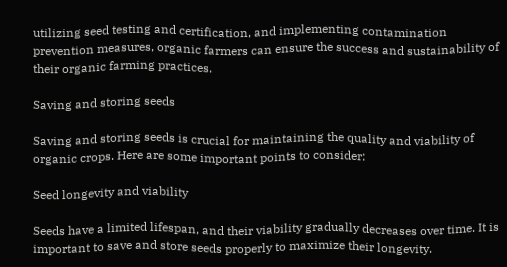utilizing seed testing and certification, and implementing contamination prevention measures, organic farmers can ensure the success and sustainability of their organic farming practices.

Saving and storing seeds

Saving and storing seeds is crucial for maintaining the quality and viability of organic crops. Here are some important points to consider:

Seed longevity and viability

Seeds have a limited lifespan, and their viability gradually decreases over time. It is important to save and store seeds properly to maximize their longevity.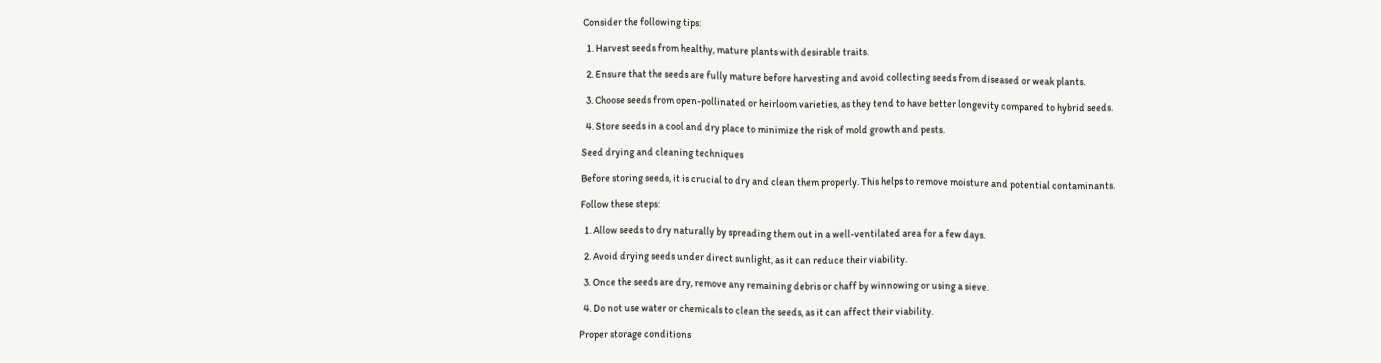Consider the following tips:

  1. Harvest seeds from healthy, mature plants with desirable traits.

  2. Ensure that the seeds are fully mature before harvesting and avoid collecting seeds from diseased or weak plants.

  3. Choose seeds from open-pollinated or heirloom varieties, as they tend to have better longevity compared to hybrid seeds.

  4. Store seeds in a cool and dry place to minimize the risk of mold growth and pests.

Seed drying and cleaning techniques

Before storing seeds, it is crucial to dry and clean them properly. This helps to remove moisture and potential contaminants.

Follow these steps:

  1. Allow seeds to dry naturally by spreading them out in a well-ventilated area for a few days.

  2. Avoid drying seeds under direct sunlight, as it can reduce their viability.

  3. Once the seeds are dry, remove any remaining debris or chaff by winnowing or using a sieve.

  4. Do not use water or chemicals to clean the seeds, as it can affect their viability.

Proper storage conditions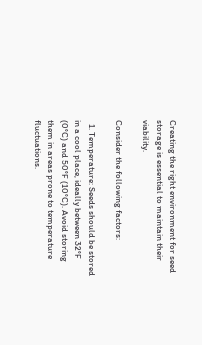Creating the right environment for seed storage is essential to maintain their viability.

Consider the following factors:

  1. Temperature: Seeds should be stored in a cool place, ideally between 32°F (0°C) and 50°F (10°C). Avoid storing them in areas prone to temperature fluctuations.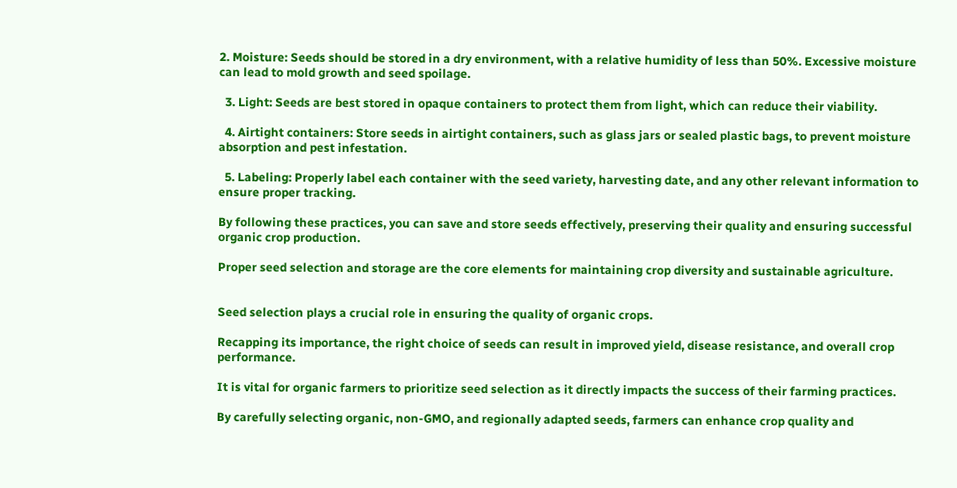2. Moisture: Seeds should be stored in a dry environment, with a relative humidity of less than 50%. Excessive moisture can lead to mold growth and seed spoilage.

  3. Light: Seeds are best stored in opaque containers to protect them from light, which can reduce their viability.

  4. Airtight containers: Store seeds in airtight containers, such as glass jars or sealed plastic bags, to prevent moisture absorption and pest infestation.

  5. Labeling: Properly label each container with the seed variety, harvesting date, and any other relevant information to ensure proper tracking.

By following these practices, you can save and store seeds effectively, preserving their quality and ensuring successful organic crop production.

Proper seed selection and storage are the core elements for maintaining crop diversity and sustainable agriculture.


Seed selection plays a crucial role in ensuring the quality of organic crops.

Recapping its importance, the right choice of seeds can result in improved yield, disease resistance, and overall crop performance.

It is vital for organic farmers to prioritize seed selection as it directly impacts the success of their farming practices.

By carefully selecting organic, non-GMO, and regionally adapted seeds, farmers can enhance crop quality and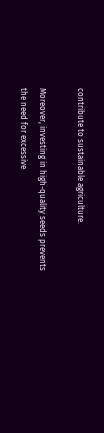contribute to sustainable agriculture.

Moreover, investing in high-quality seeds prevents the need for excessive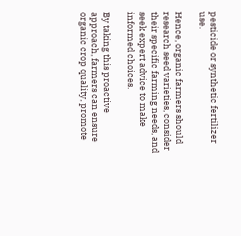pesticide or synthetic fertilizer use.

Hence, organic farmers should research seed varieties, consider their specific farming needs, and seek expert advice to make informed choices.

By taking this proactive approach, farmers can ensure organic crop quality, promote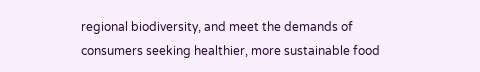regional biodiversity, and meet the demands of consumers seeking healthier, more sustainable food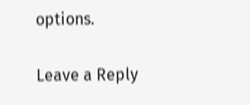options.

Leave a Reply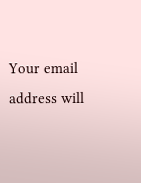Your email address will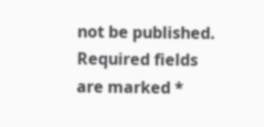not be published. Required fields are marked *